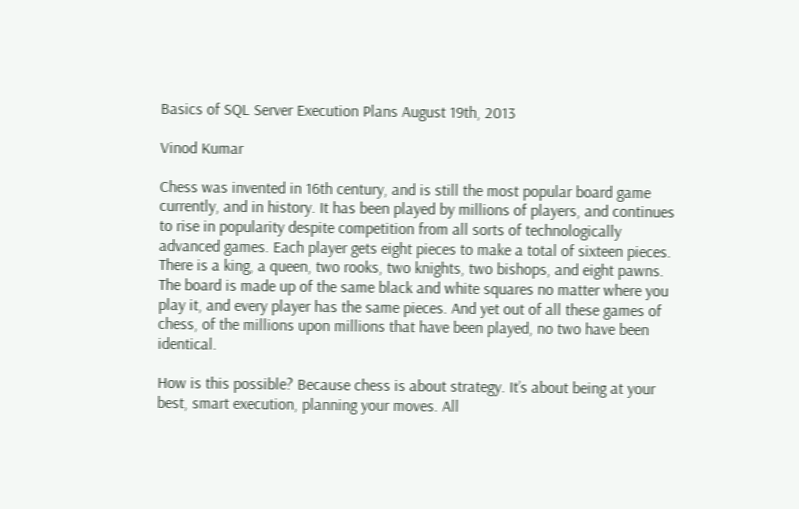Basics of SQL Server Execution Plans August 19th, 2013

Vinod Kumar

Chess was invented in 16th century, and is still the most popular board game currently, and in history. It has been played by millions of players, and continues to rise in popularity despite competition from all sorts of technologically advanced games. Each player gets eight pieces to make a total of sixteen pieces. There is a king, a queen, two rooks, two knights, two bishops, and eight pawns. The board is made up of the same black and white squares no matter where you play it, and every player has the same pieces. And yet out of all these games of chess, of the millions upon millions that have been played, no two have been identical.

How is this possible? Because chess is about strategy. It’s about being at your best, smart execution, planning your moves. All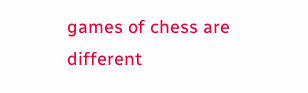games of chess are different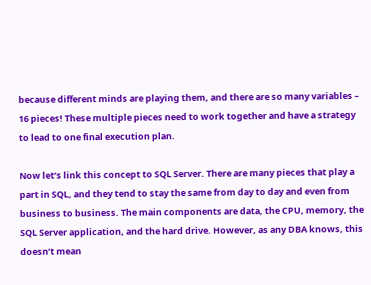because different minds are playing them, and there are so many variables – 16 pieces! These multiple pieces need to work together and have a strategy to lead to one final execution plan.

Now let’s link this concept to SQL Server. There are many pieces that play a part in SQL, and they tend to stay the same from day to day and even from business to business. The main components are data, the CPU, memory, the SQL Server application, and the hard drive. However, as any DBA knows, this doesn’t mean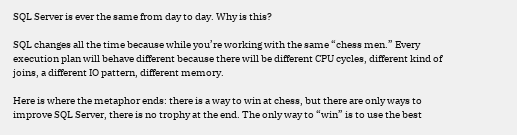SQL Server is ever the same from day to day. Why is this?

SQL changes all the time because while you’re working with the same “chess men.” Every execution plan will behave different because there will be different CPU cycles, different kind of joins, a different IO pattern, different memory.

Here is where the metaphor ends: there is a way to win at chess, but there are only ways to improve SQL Server, there is no trophy at the end. The only way to “win” is to use the best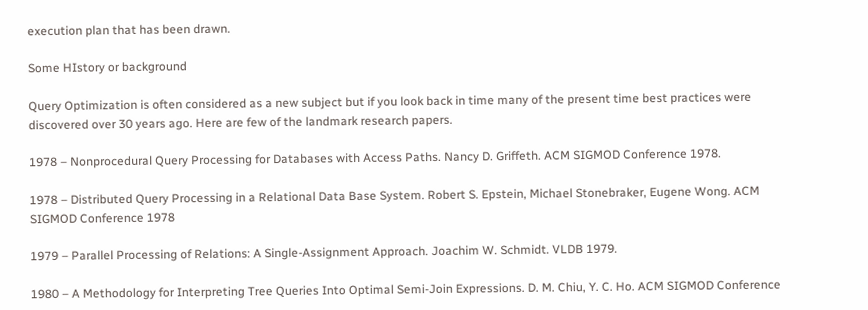execution plan that has been drawn.

Some HIstory or background

Query Optimization is often considered as a new subject but if you look back in time many of the present time best practices were discovered over 30 years ago. Here are few of the landmark research papers.

1978 – Nonprocedural Query Processing for Databases with Access Paths. Nancy D. Griffeth. ACM SIGMOD Conference 1978.

1978 – Distributed Query Processing in a Relational Data Base System. Robert S. Epstein, Michael Stonebraker, Eugene Wong. ACM SIGMOD Conference 1978

1979 – Parallel Processing of Relations: A Single-Assignment Approach. Joachim W. Schmidt. VLDB 1979.

1980 – A Methodology for Interpreting Tree Queries Into Optimal Semi-Join Expressions. D. M. Chiu, Y. C. Ho. ACM SIGMOD Conference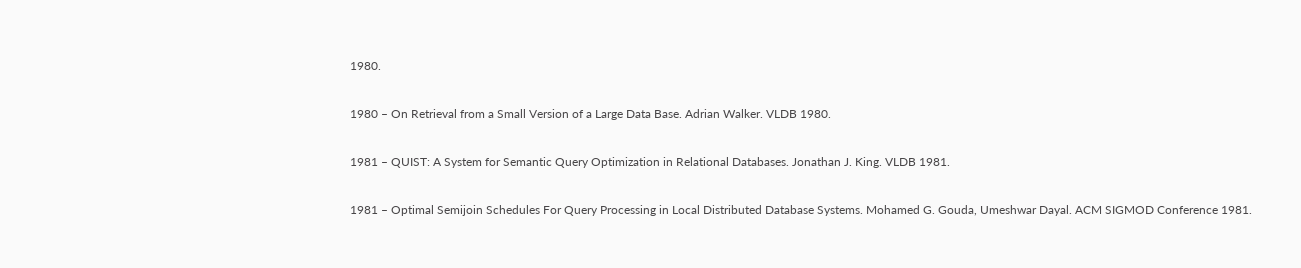1980.

1980 – On Retrieval from a Small Version of a Large Data Base. Adrian Walker. VLDB 1980.

1981 – QUIST: A System for Semantic Query Optimization in Relational Databases. Jonathan J. King. VLDB 1981.

1981 – Optimal Semijoin Schedules For Query Processing in Local Distributed Database Systems. Mohamed G. Gouda, Umeshwar Dayal. ACM SIGMOD Conference 1981.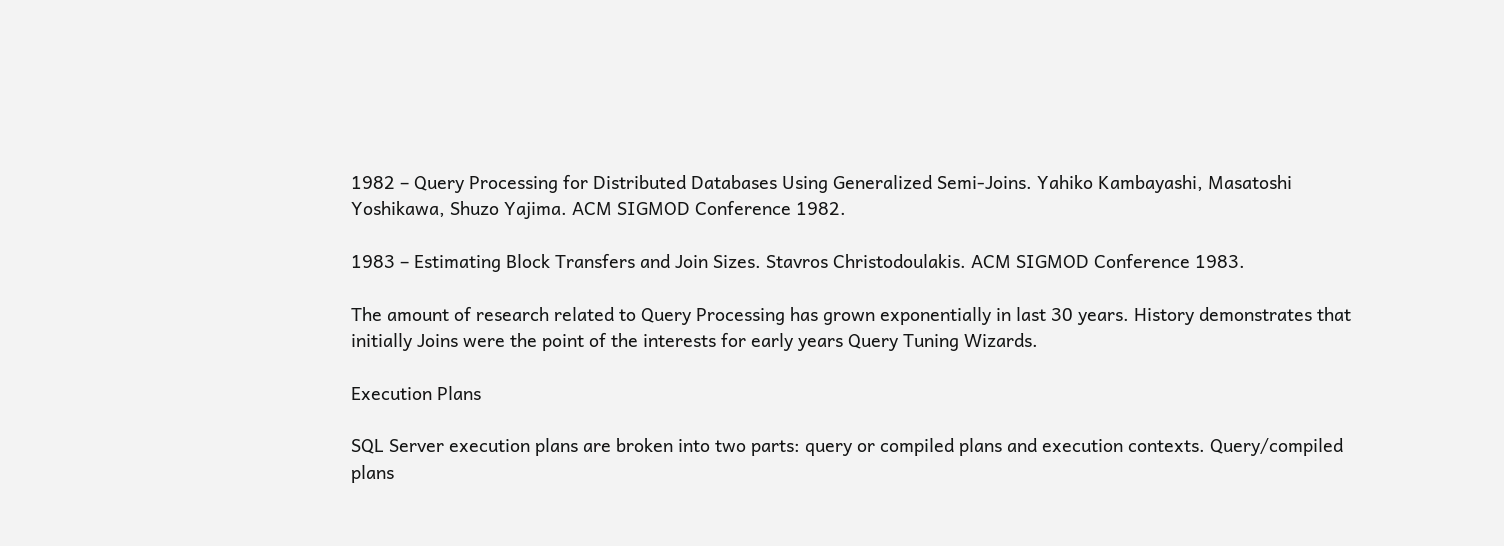1982 – Query Processing for Distributed Databases Using Generalized Semi-Joins. Yahiko Kambayashi, Masatoshi Yoshikawa, Shuzo Yajima. ACM SIGMOD Conference 1982.

1983 – Estimating Block Transfers and Join Sizes. Stavros Christodoulakis. ACM SIGMOD Conference 1983.

The amount of research related to Query Processing has grown exponentially in last 30 years. History demonstrates that initially Joins were the point of the interests for early years Query Tuning Wizards.

Execution Plans

SQL Server execution plans are broken into two parts: query or compiled plans and execution contexts. Query/compiled plans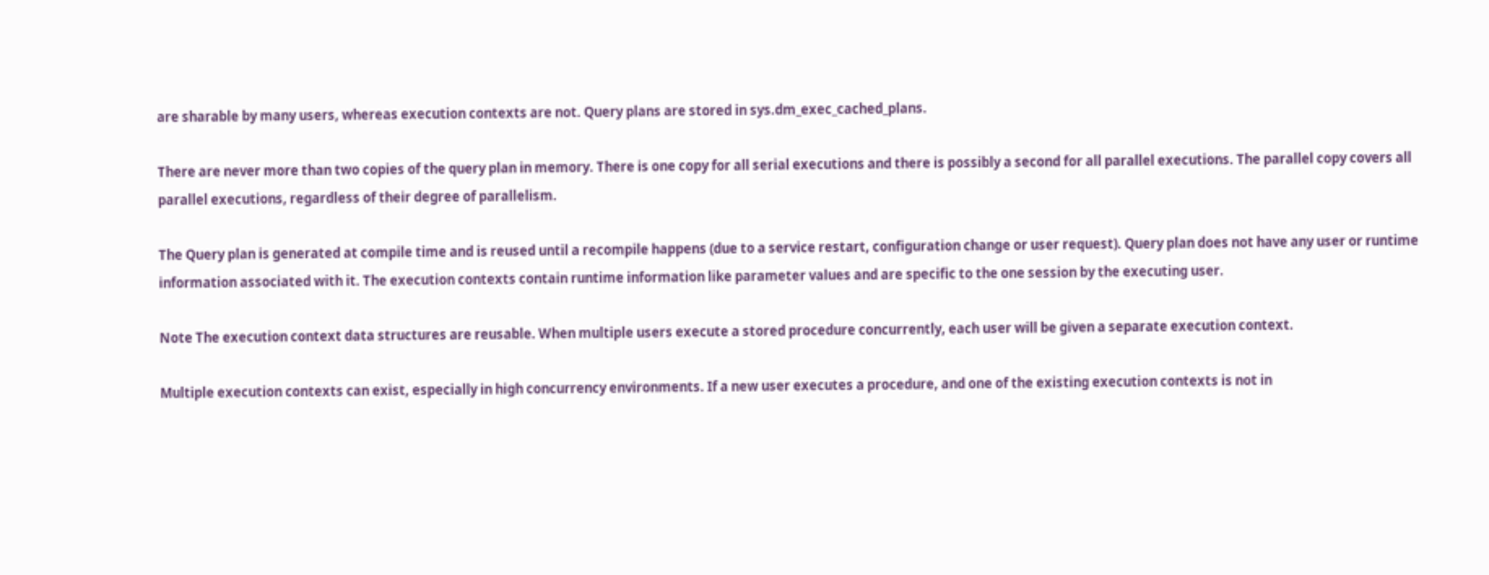are sharable by many users, whereas execution contexts are not. Query plans are stored in sys.dm_exec_cached_plans.

There are never more than two copies of the query plan in memory. There is one copy for all serial executions and there is possibly a second for all parallel executions. The parallel copy covers all parallel executions, regardless of their degree of parallelism.

The Query plan is generated at compile time and is reused until a recompile happens (due to a service restart, configuration change or user request). Query plan does not have any user or runtime information associated with it. The execution contexts contain runtime information like parameter values and are specific to the one session by the executing user.

Note The execution context data structures are reusable. When multiple users execute a stored procedure concurrently, each user will be given a separate execution context.

Multiple execution contexts can exist, especially in high concurrency environments. If a new user executes a procedure, and one of the existing execution contexts is not in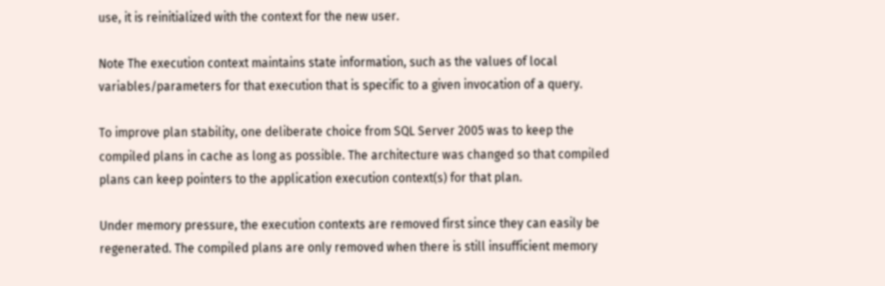use, it is reinitialized with the context for the new user.

Note The execution context maintains state information, such as the values of local variables/parameters for that execution that is specific to a given invocation of a query.

To improve plan stability, one deliberate choice from SQL Server 2005 was to keep the compiled plans in cache as long as possible. The architecture was changed so that compiled plans can keep pointers to the application execution context(s) for that plan.

Under memory pressure, the execution contexts are removed first since they can easily be regenerated. The compiled plans are only removed when there is still insufficient memory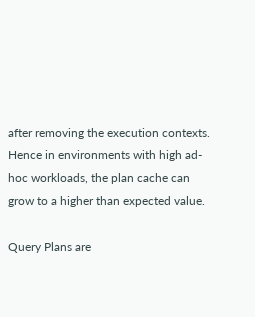after removing the execution contexts. Hence in environments with high ad-hoc workloads, the plan cache can grow to a higher than expected value.

Query Plans are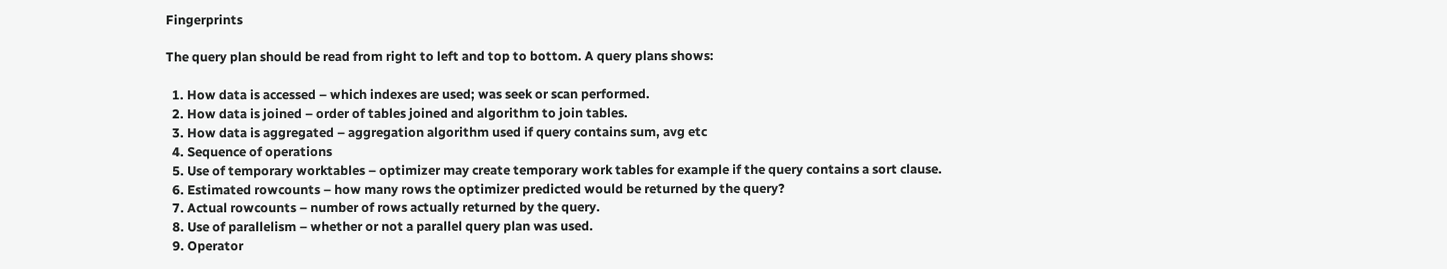Fingerprints

The query plan should be read from right to left and top to bottom. A query plans shows:

  1. How data is accessed – which indexes are used; was seek or scan performed.
  2. How data is joined – order of tables joined and algorithm to join tables.
  3. How data is aggregated – aggregation algorithm used if query contains sum, avg etc
  4. Sequence of operations
  5. Use of temporary worktables – optimizer may create temporary work tables for example if the query contains a sort clause.
  6. Estimated rowcounts – how many rows the optimizer predicted would be returned by the query?
  7. Actual rowcounts – number of rows actually returned by the query.
  8. Use of parallelism – whether or not a parallel query plan was used.
  9. Operator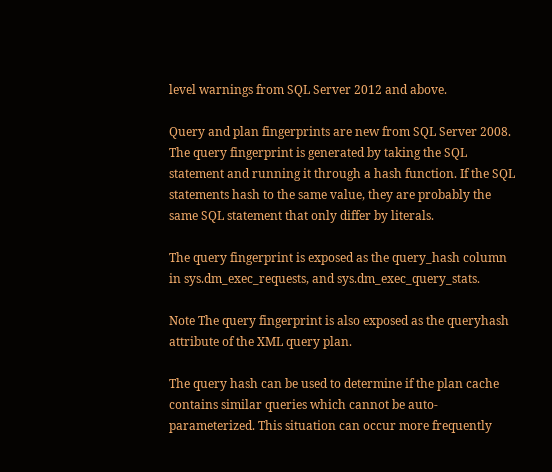level warnings from SQL Server 2012 and above.

Query and plan fingerprints are new from SQL Server 2008. The query fingerprint is generated by taking the SQL statement and running it through a hash function. If the SQL statements hash to the same value, they are probably the same SQL statement that only differ by literals.

The query fingerprint is exposed as the query_hash column in sys.dm_exec_requests, and sys.dm_exec_query_stats.

Note The query fingerprint is also exposed as the queryhash attribute of the XML query plan.

The query hash can be used to determine if the plan cache contains similar queries which cannot be auto-parameterized. This situation can occur more frequently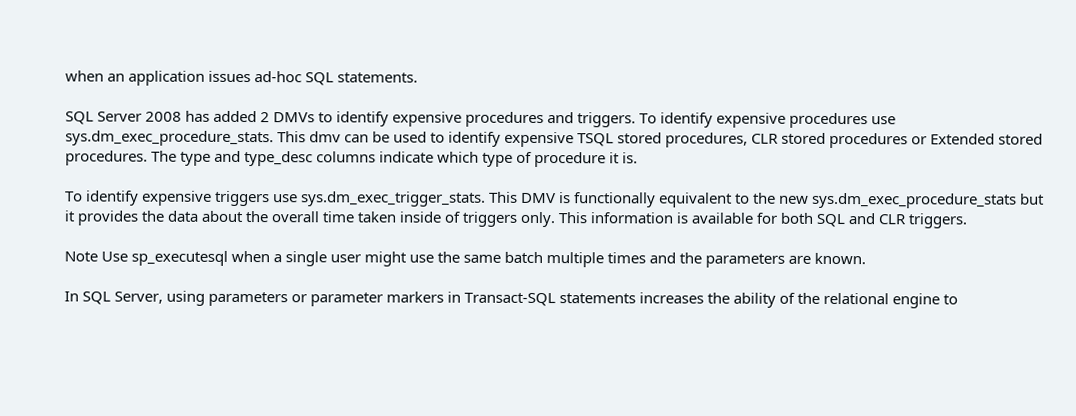when an application issues ad-hoc SQL statements.

SQL Server 2008 has added 2 DMVs to identify expensive procedures and triggers. To identify expensive procedures use sys.dm_exec_procedure_stats. This dmv can be used to identify expensive TSQL stored procedures, CLR stored procedures or Extended stored procedures. The type and type_desc columns indicate which type of procedure it is.

To identify expensive triggers use sys.dm_exec_trigger_stats. This DMV is functionally equivalent to the new sys.dm_exec_procedure_stats but it provides the data about the overall time taken inside of triggers only. This information is available for both SQL and CLR triggers.

Note Use sp_executesql when a single user might use the same batch multiple times and the parameters are known.

In SQL Server, using parameters or parameter markers in Transact-SQL statements increases the ability of the relational engine to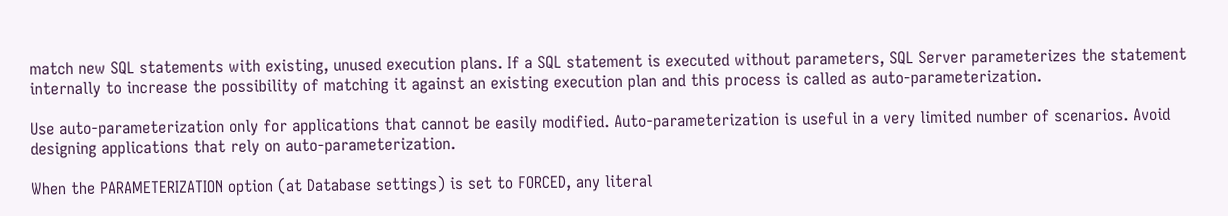match new SQL statements with existing, unused execution plans. If a SQL statement is executed without parameters, SQL Server parameterizes the statement internally to increase the possibility of matching it against an existing execution plan and this process is called as auto-parameterization.

Use auto-parameterization only for applications that cannot be easily modified. Auto-parameterization is useful in a very limited number of scenarios. Avoid designing applications that rely on auto-parameterization.

When the PARAMETERIZATION option (at Database settings) is set to FORCED, any literal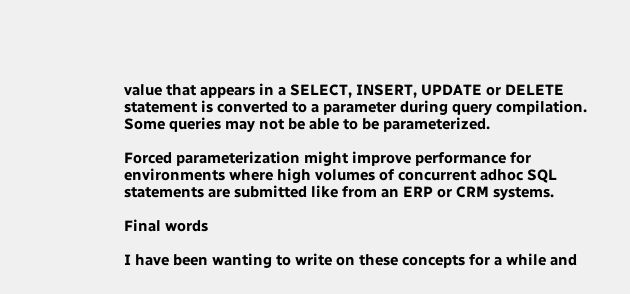value that appears in a SELECT, INSERT, UPDATE or DELETE statement is converted to a parameter during query compilation. Some queries may not be able to be parameterized.

Forced parameterization might improve performance for environments where high volumes of concurrent adhoc SQL statements are submitted like from an ERP or CRM systems.

Final words

I have been wanting to write on these concepts for a while and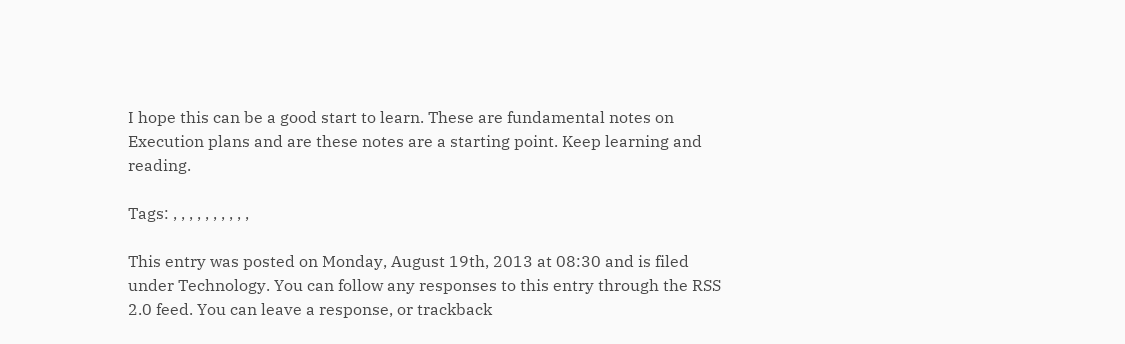I hope this can be a good start to learn. These are fundamental notes on Execution plans and are these notes are a starting point. Keep learning and reading.

Tags: , , , , , , , , , ,

This entry was posted on Monday, August 19th, 2013 at 08:30 and is filed under Technology. You can follow any responses to this entry through the RSS 2.0 feed. You can leave a response, or trackback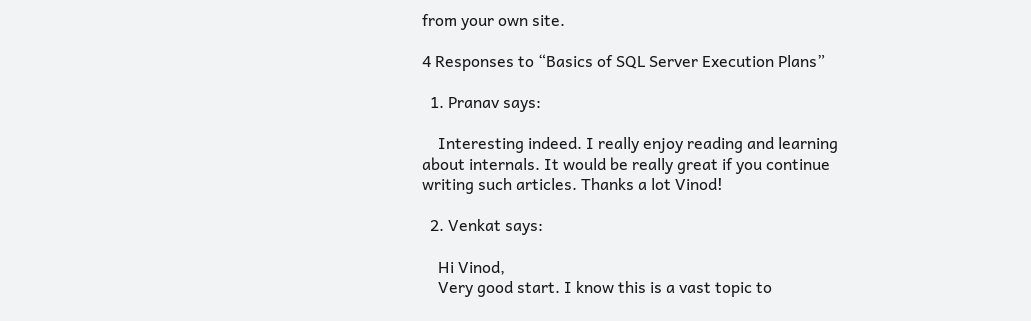from your own site.

4 Responses to “Basics of SQL Server Execution Plans”

  1. Pranav says:

    Interesting indeed. I really enjoy reading and learning about internals. It would be really great if you continue writing such articles. Thanks a lot Vinod!

  2. Venkat says:

    Hi Vinod,
    Very good start. I know this is a vast topic to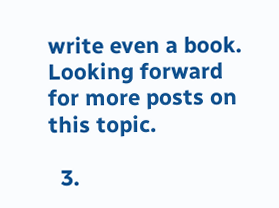write even a book. Looking forward for more posts on this topic.

  3.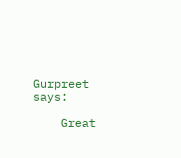Gurpreet says:

    Great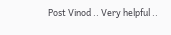Post Vinod .. Very helpful ..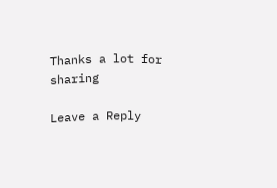Thanks a lot for sharing

Leave a Reply